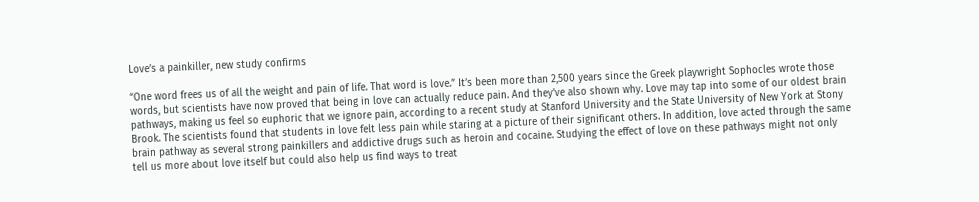Love’s a painkiller, new study confirms

“One word frees us of all the weight and pain of life. That word is love.” It’s been more than 2,500 years since the Greek playwright Sophocles wrote those words, but scientists have now proved that being in love can actually reduce pain. And they’ve also shown why. Love may tap into some of our oldest brain pathways, making us feel so euphoric that we ignore pain, according to a recent study at Stanford University and the State University of New York at Stony Brook. The scientists found that students in love felt less pain while staring at a picture of their significant others. In addition, love acted through the same brain pathway as several strong painkillers and addictive drugs such as heroin and cocaine. Studying the effect of love on these pathways might not only tell us more about love itself but could also help us find ways to treat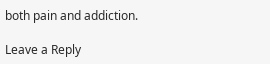both pain and addiction.

Leave a Reply